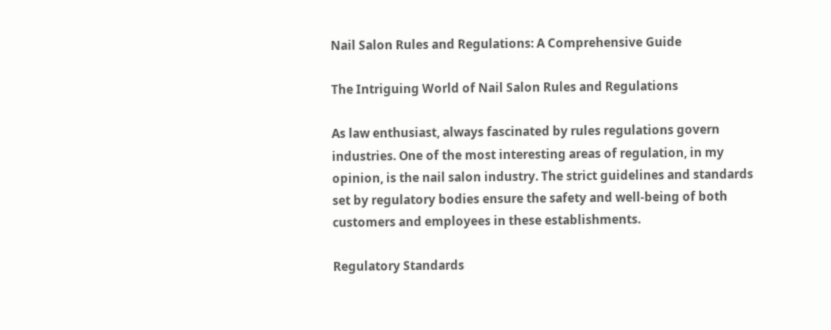Nail Salon Rules and Regulations: A Comprehensive Guide

The Intriguing World of Nail Salon Rules and Regulations

As law enthusiast, always fascinated by rules regulations govern industries. One of the most interesting areas of regulation, in my opinion, is the nail salon industry. The strict guidelines and standards set by regulatory bodies ensure the safety and well-being of both customers and employees in these establishments.

Regulatory Standards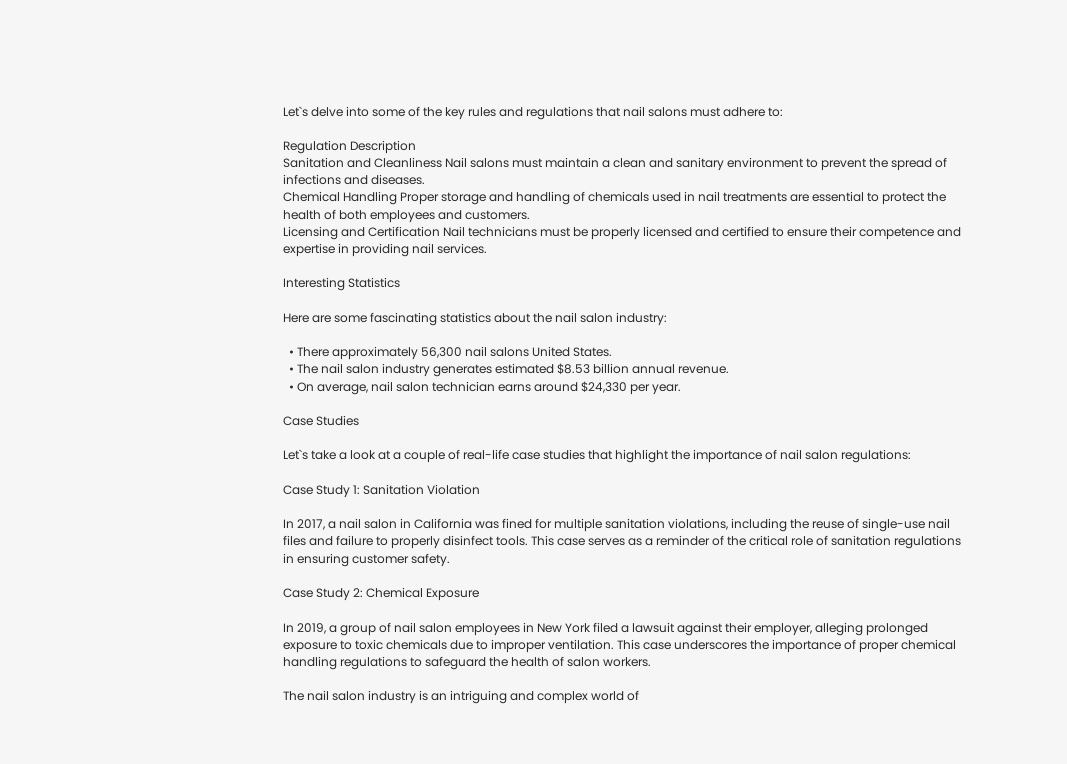Let`s delve into some of the key rules and regulations that nail salons must adhere to:

Regulation Description
Sanitation and Cleanliness Nail salons must maintain a clean and sanitary environment to prevent the spread of infections and diseases.
Chemical Handling Proper storage and handling of chemicals used in nail treatments are essential to protect the health of both employees and customers.
Licensing and Certification Nail technicians must be properly licensed and certified to ensure their competence and expertise in providing nail services.

Interesting Statistics

Here are some fascinating statistics about the nail salon industry:

  • There approximately 56,300 nail salons United States.
  • The nail salon industry generates estimated $8.53 billion annual revenue.
  • On average, nail salon technician earns around $24,330 per year.

Case Studies

Let`s take a look at a couple of real-life case studies that highlight the importance of nail salon regulations:

Case Study 1: Sanitation Violation

In 2017, a nail salon in California was fined for multiple sanitation violations, including the reuse of single-use nail files and failure to properly disinfect tools. This case serves as a reminder of the critical role of sanitation regulations in ensuring customer safety.

Case Study 2: Chemical Exposure

In 2019, a group of nail salon employees in New York filed a lawsuit against their employer, alleging prolonged exposure to toxic chemicals due to improper ventilation. This case underscores the importance of proper chemical handling regulations to safeguard the health of salon workers.

The nail salon industry is an intriguing and complex world of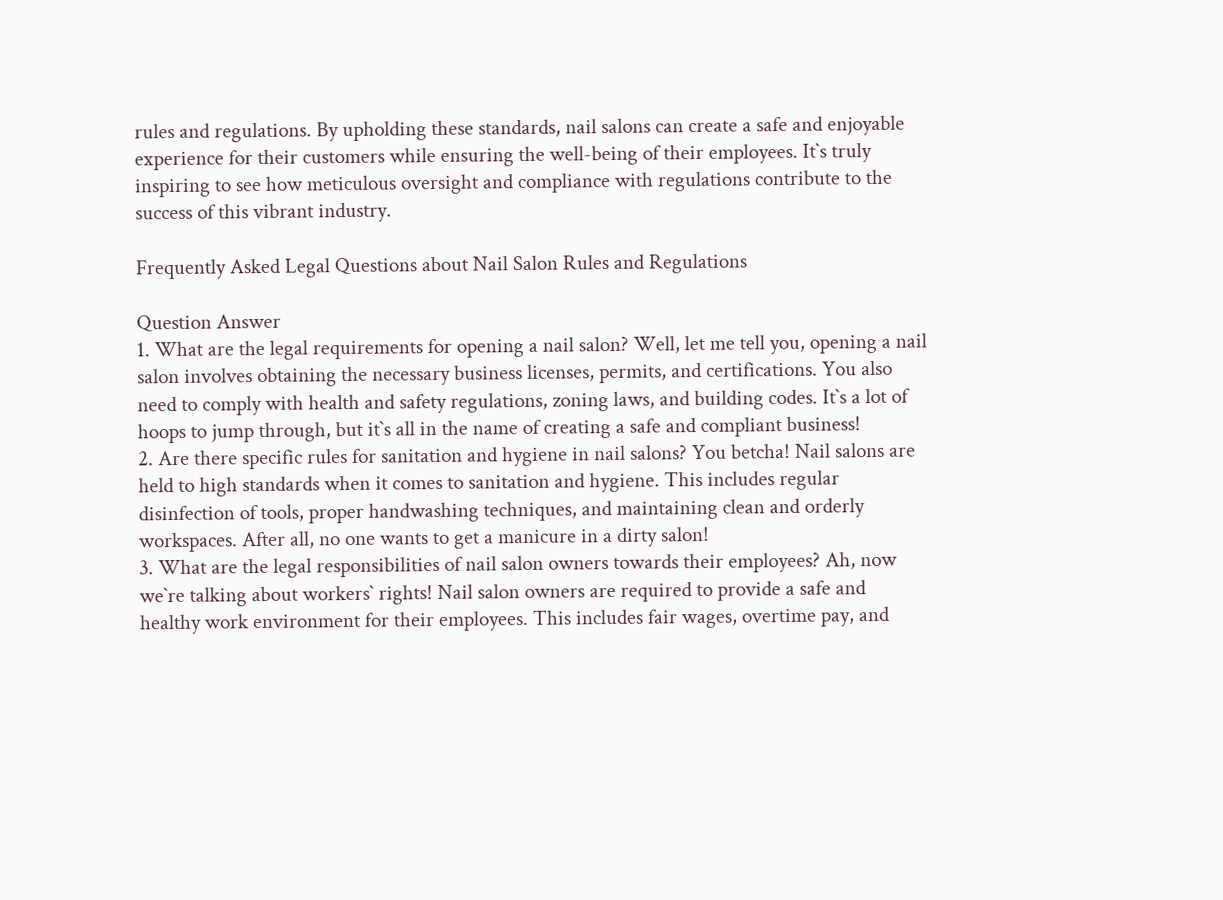rules and regulations. By upholding these standards, nail salons can create a safe and enjoyable experience for their customers while ensuring the well-being of their employees. It`s truly inspiring to see how meticulous oversight and compliance with regulations contribute to the success of this vibrant industry.

Frequently Asked Legal Questions about Nail Salon Rules and Regulations

Question Answer
1. What are the legal requirements for opening a nail salon? Well, let me tell you, opening a nail salon involves obtaining the necessary business licenses, permits, and certifications. You also need to comply with health and safety regulations, zoning laws, and building codes. It`s a lot of hoops to jump through, but it`s all in the name of creating a safe and compliant business!
2. Are there specific rules for sanitation and hygiene in nail salons? You betcha! Nail salons are held to high standards when it comes to sanitation and hygiene. This includes regular disinfection of tools, proper handwashing techniques, and maintaining clean and orderly workspaces. After all, no one wants to get a manicure in a dirty salon!
3. What are the legal responsibilities of nail salon owners towards their employees? Ah, now we`re talking about workers` rights! Nail salon owners are required to provide a safe and healthy work environment for their employees. This includes fair wages, overtime pay, and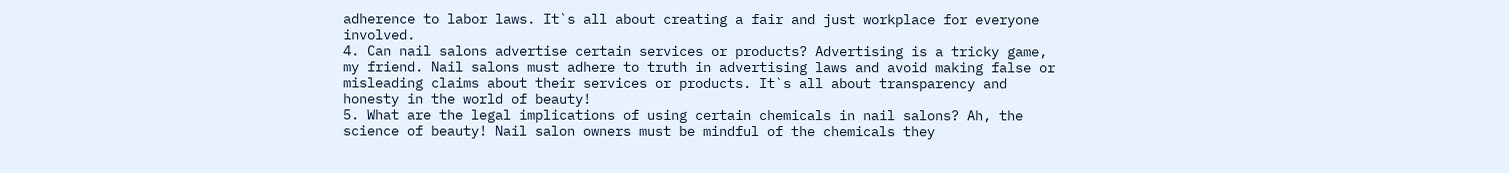adherence to labor laws. It`s all about creating a fair and just workplace for everyone involved.
4. Can nail salons advertise certain services or products? Advertising is a tricky game, my friend. Nail salons must adhere to truth in advertising laws and avoid making false or misleading claims about their services or products. It`s all about transparency and honesty in the world of beauty!
5. What are the legal implications of using certain chemicals in nail salons? Ah, the science of beauty! Nail salon owners must be mindful of the chemicals they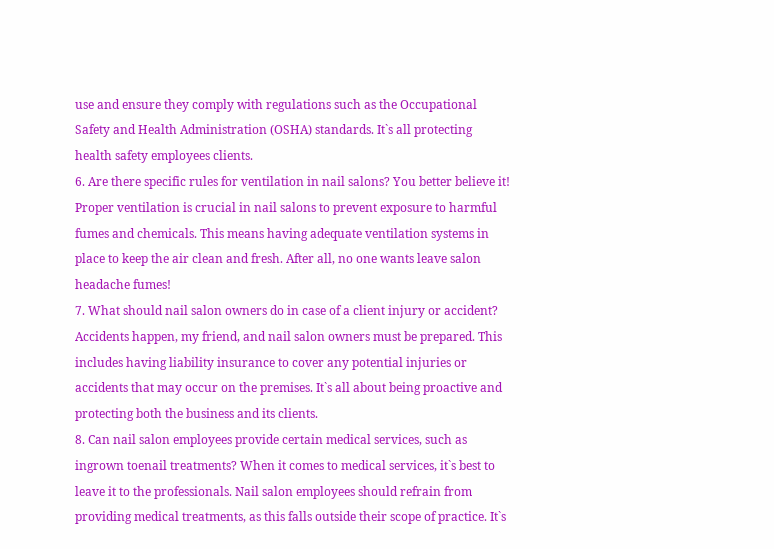use and ensure they comply with regulations such as the Occupational Safety and Health Administration (OSHA) standards. It`s all protecting health safety employees clients.
6. Are there specific rules for ventilation in nail salons? You better believe it! Proper ventilation is crucial in nail salons to prevent exposure to harmful fumes and chemicals. This means having adequate ventilation systems in place to keep the air clean and fresh. After all, no one wants leave salon headache fumes!
7. What should nail salon owners do in case of a client injury or accident? Accidents happen, my friend, and nail salon owners must be prepared. This includes having liability insurance to cover any potential injuries or accidents that may occur on the premises. It`s all about being proactive and protecting both the business and its clients.
8. Can nail salon employees provide certain medical services, such as ingrown toenail treatments? When it comes to medical services, it`s best to leave it to the professionals. Nail salon employees should refrain from providing medical treatments, as this falls outside their scope of practice. It`s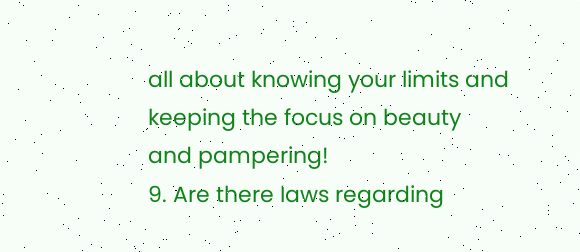all about knowing your limits and keeping the focus on beauty and pampering!
9. Are there laws regarding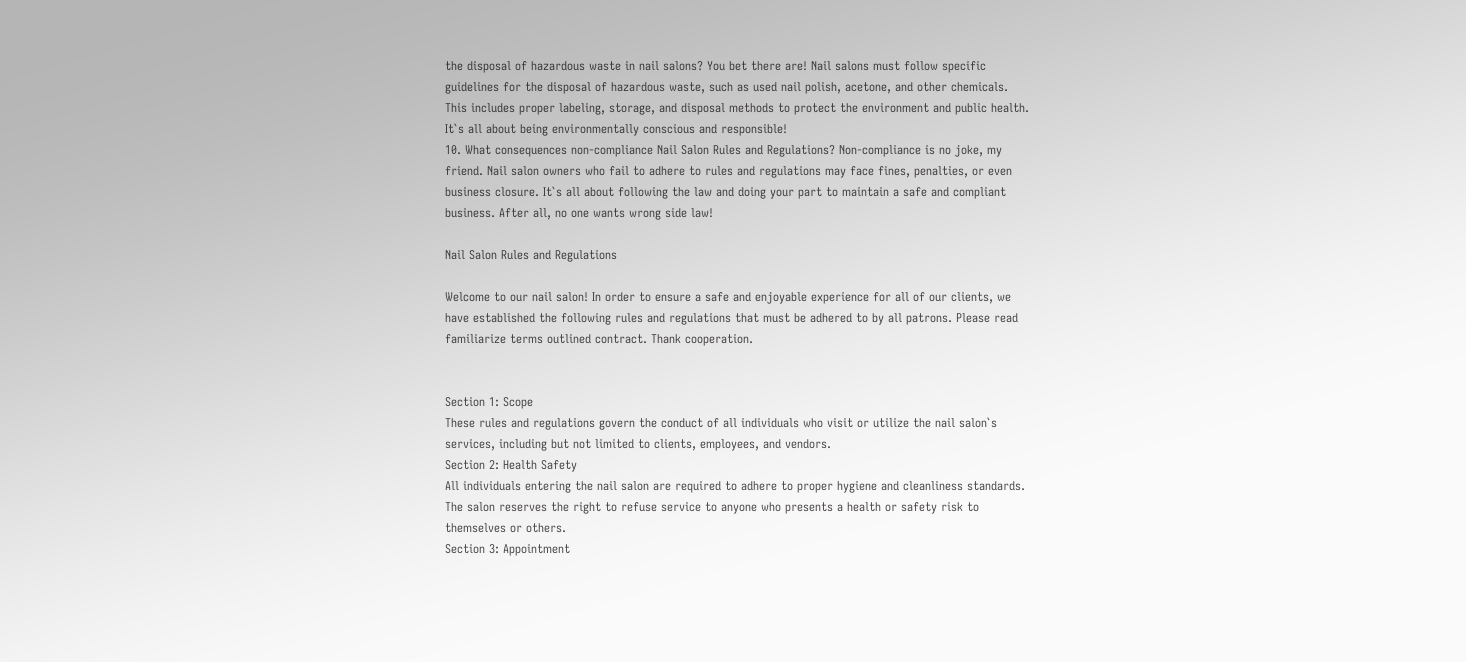the disposal of hazardous waste in nail salons? You bet there are! Nail salons must follow specific guidelines for the disposal of hazardous waste, such as used nail polish, acetone, and other chemicals. This includes proper labeling, storage, and disposal methods to protect the environment and public health. It`s all about being environmentally conscious and responsible!
10. What consequences non-compliance Nail Salon Rules and Regulations? Non-compliance is no joke, my friend. Nail salon owners who fail to adhere to rules and regulations may face fines, penalties, or even business closure. It`s all about following the law and doing your part to maintain a safe and compliant business. After all, no one wants wrong side law!

Nail Salon Rules and Regulations

Welcome to our nail salon! In order to ensure a safe and enjoyable experience for all of our clients, we have established the following rules and regulations that must be adhered to by all patrons. Please read familiarize terms outlined contract. Thank cooperation.


Section 1: Scope
These rules and regulations govern the conduct of all individuals who visit or utilize the nail salon`s services, including but not limited to clients, employees, and vendors.
Section 2: Health Safety
All individuals entering the nail salon are required to adhere to proper hygiene and cleanliness standards. The salon reserves the right to refuse service to anyone who presents a health or safety risk to themselves or others.
Section 3: Appointment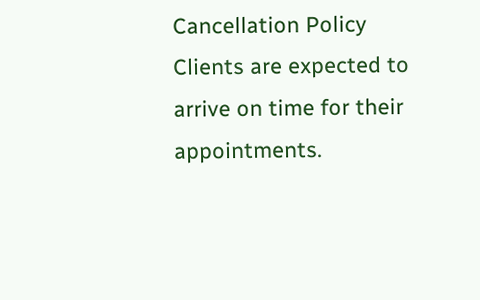Cancellation Policy
Clients are expected to arrive on time for their appointments.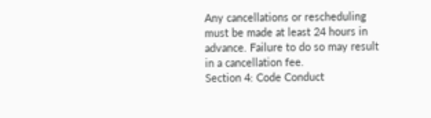Any cancellations or rescheduling must be made at least 24 hours in advance. Failure to do so may result in a cancellation fee.
Section 4: Code Conduct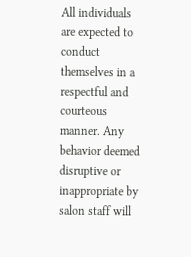All individuals are expected to conduct themselves in a respectful and courteous manner. Any behavior deemed disruptive or inappropriate by salon staff will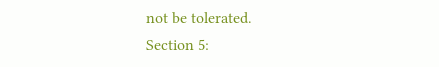not be tolerated.
Section 5: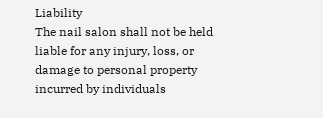Liability
The nail salon shall not be held liable for any injury, loss, or damage to personal property incurred by individuals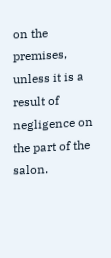on the premises, unless it is a result of negligence on the part of the salon.